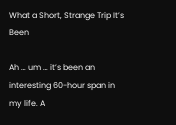What a Short, Strange Trip It’s Been

Ah … um … it’s been an interesting 60-hour span in my life. A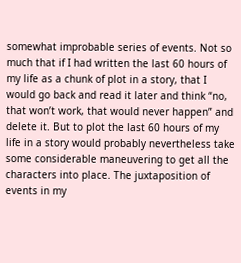somewhat improbable series of events. Not so much that if I had written the last 60 hours of my life as a chunk of plot in a story, that I would go back and read it later and think “no, that won’t work, that would never happen” and delete it. But to plot the last 60 hours of my life in a story would probably nevertheless take some considerable maneuvering to get all the characters into place. The juxtaposition of events in my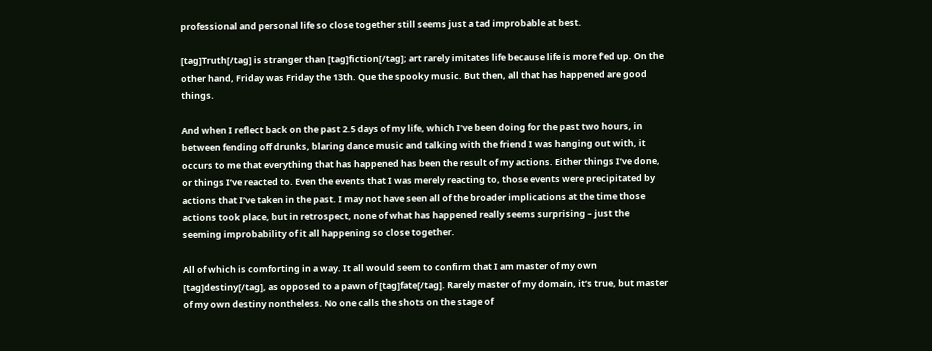professional and personal life so close together still seems just a tad improbable at best.

[tag]Truth[/tag] is stranger than [tag]fiction[/tag]; art rarely imitates life because life is more f’ed up. On the other hand, Friday was Friday the 13th. Que the spooky music. But then, all that has happened are good things.

And when I reflect back on the past 2.5 days of my life, which I’ve been doing for the past two hours, in between fending off drunks, blaring dance music and talking with the friend I was hanging out with, it occurs to me that everything that has happened has been the result of my actions. Either things I’ve done, or things I’ve reacted to. Even the events that I was merely reacting to, those events were precipitated by actions that I’ve taken in the past. I may not have seen all of the broader implications at the time those actions took place, but in retrospect, none of what has happened really seems surprising – just the seeming improbability of it all happening so close together.

All of which is comforting in a way. It all would seem to confirm that I am master of my own [tag]destiny[/tag], as opposed to a pawn of [tag]fate[/tag]. Rarely master of my domain, it’s true, but master of my own destiny nontheless. No one calls the shots on the stage of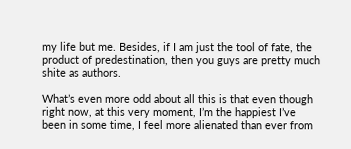my life but me. Besides, if I am just the tool of fate, the product of predestination, then you guys are pretty much shite as authors.

What’s even more odd about all this is that even though right now, at this very moment, I’m the happiest I’ve been in some time, I feel more alienated than ever from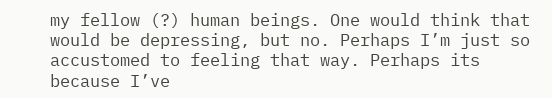my fellow (?) human beings. One would think that would be depressing, but no. Perhaps I’m just so accustomed to feeling that way. Perhaps its because I’ve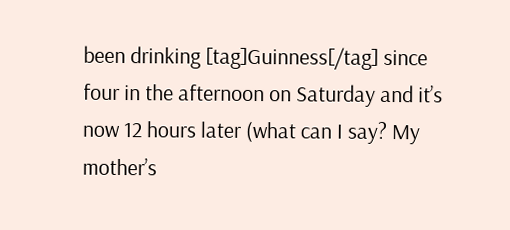been drinking [tag]Guinness[/tag] since four in the afternoon on Saturday and it’s now 12 hours later (what can I say? My mother’s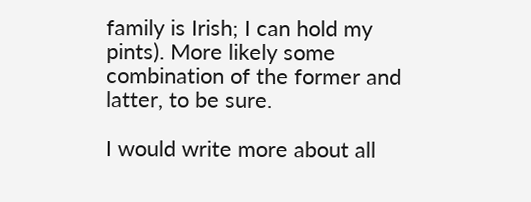family is Irish; I can hold my pints). More likely some combination of the former and latter, to be sure.

I would write more about all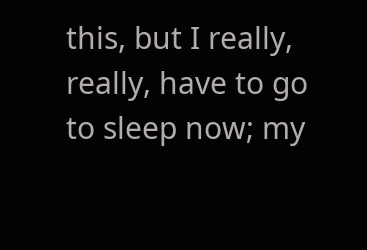this, but I really, really, have to go to sleep now; my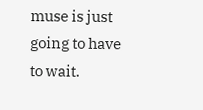muse is just going to have to wait.